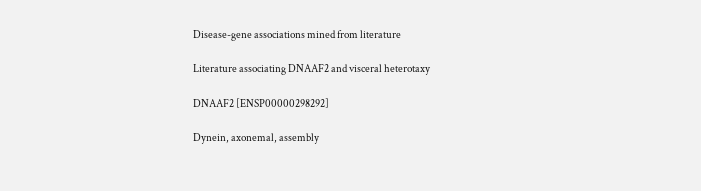Disease-gene associations mined from literature

Literature associating DNAAF2 and visceral heterotaxy

DNAAF2 [ENSP00000298292]

Dynein, axonemal, assembly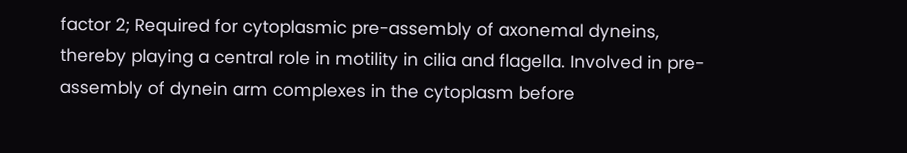factor 2; Required for cytoplasmic pre-assembly of axonemal dyneins, thereby playing a central role in motility in cilia and flagella. Involved in pre-assembly of dynein arm complexes in the cytoplasm before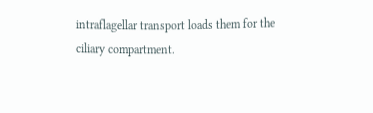intraflagellar transport loads them for the ciliary compartment.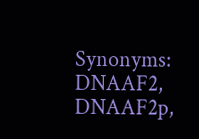Synonyms:  DNAAF2,  DNAAF2p,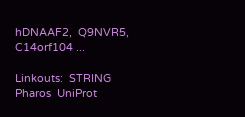hDNAAF2,  Q9NVR5,  C14orf104 ...

Linkouts:  STRING  Pharos  UniProt